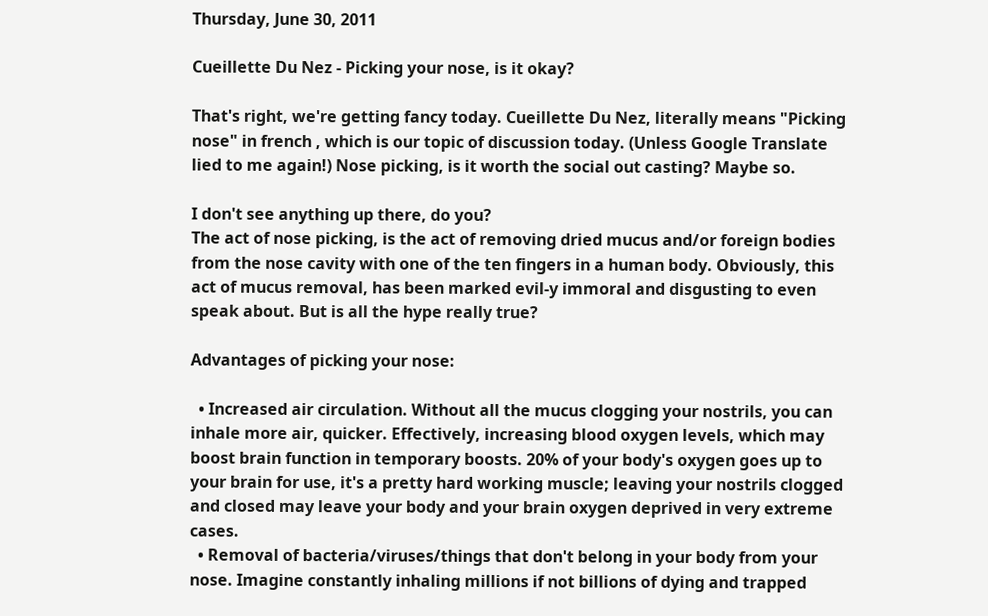Thursday, June 30, 2011

Cueillette Du Nez - Picking your nose, is it okay?

That's right, we're getting fancy today. Cueillette Du Nez, literally means "Picking nose" in french , which is our topic of discussion today. (Unless Google Translate lied to me again!) Nose picking, is it worth the social out casting? Maybe so.

I don't see anything up there, do you?
The act of nose picking, is the act of removing dried mucus and/or foreign bodies from the nose cavity with one of the ten fingers in a human body. Obviously, this act of mucus removal, has been marked evil-y immoral and disgusting to even speak about. But is all the hype really true?

Advantages of picking your nose:

  • Increased air circulation. Without all the mucus clogging your nostrils, you can inhale more air, quicker. Effectively, increasing blood oxygen levels, which may boost brain function in temporary boosts. 20% of your body's oxygen goes up to your brain for use, it's a pretty hard working muscle; leaving your nostrils clogged and closed may leave your body and your brain oxygen deprived in very extreme cases.
  • Removal of bacteria/viruses/things that don't belong in your body from your nose. Imagine constantly inhaling millions if not billions of dying and trapped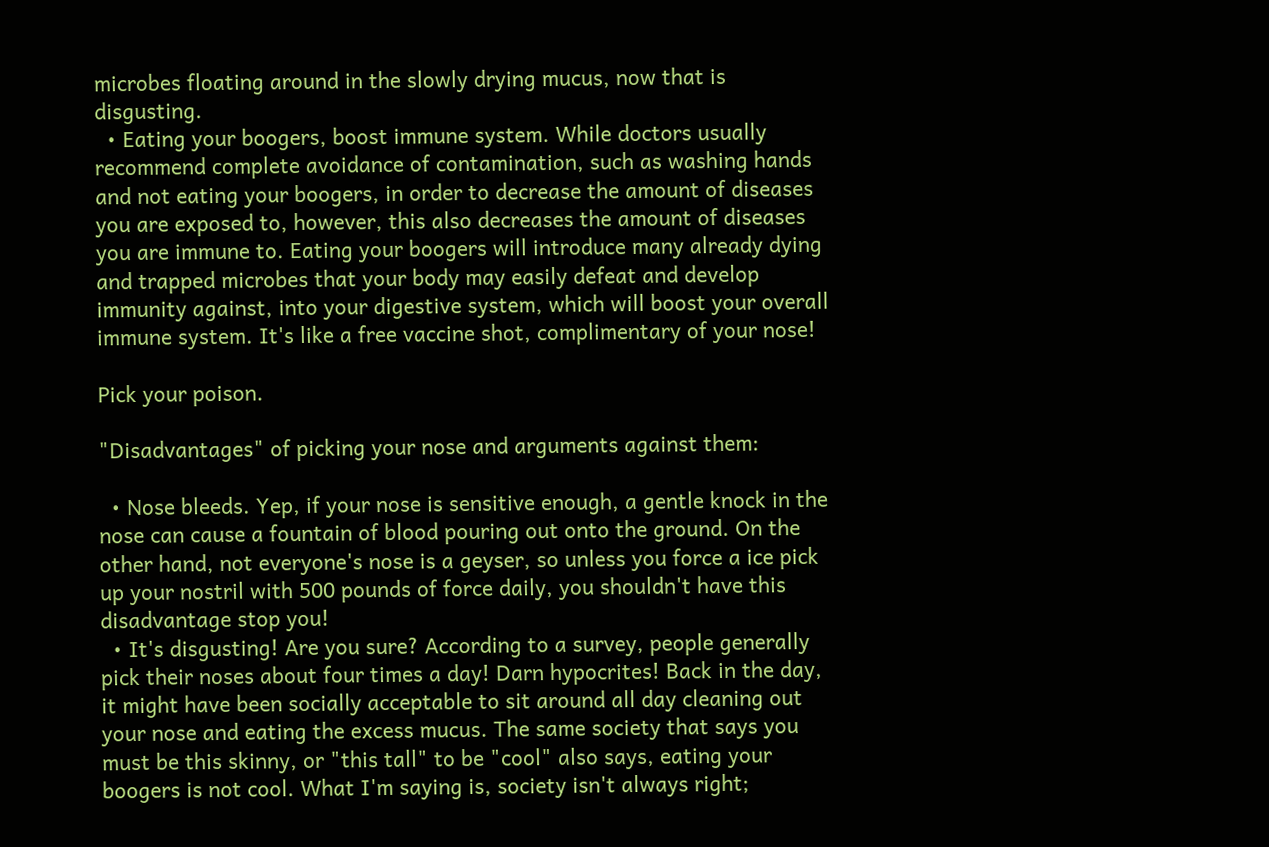microbes floating around in the slowly drying mucus, now that is disgusting.
  • Eating your boogers, boost immune system. While doctors usually recommend complete avoidance of contamination, such as washing hands and not eating your boogers, in order to decrease the amount of diseases you are exposed to, however, this also decreases the amount of diseases you are immune to. Eating your boogers will introduce many already dying and trapped microbes that your body may easily defeat and develop immunity against, into your digestive system, which will boost your overall immune system. It's like a free vaccine shot, complimentary of your nose!

Pick your poison.

"Disadvantages" of picking your nose and arguments against them:

  • Nose bleeds. Yep, if your nose is sensitive enough, a gentle knock in the nose can cause a fountain of blood pouring out onto the ground. On the other hand, not everyone's nose is a geyser, so unless you force a ice pick up your nostril with 500 pounds of force daily, you shouldn't have this disadvantage stop you!
  • It's disgusting! Are you sure? According to a survey, people generally pick their noses about four times a day! Darn hypocrites! Back in the day, it might have been socially acceptable to sit around all day cleaning out your nose and eating the excess mucus. The same society that says you must be this skinny, or "this tall" to be "cool" also says, eating your boogers is not cool. What I'm saying is, society isn't always right;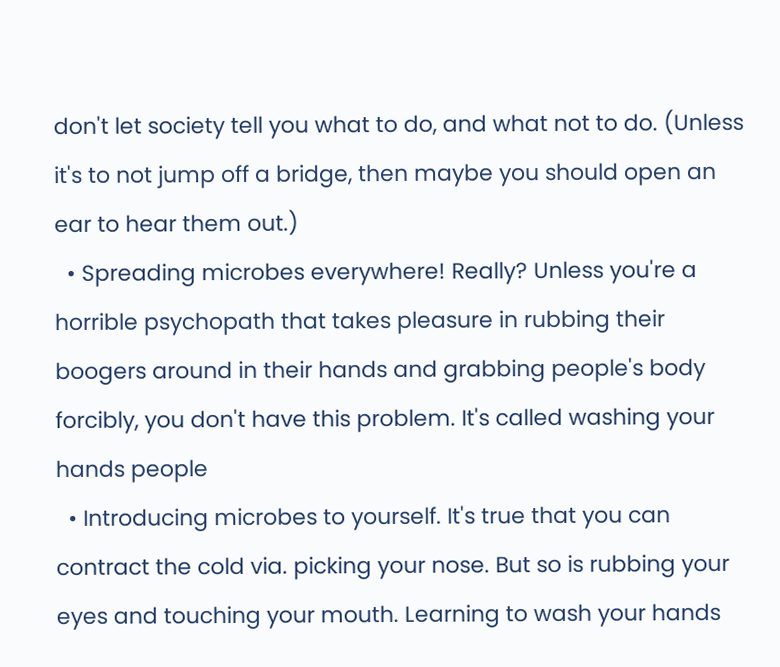don't let society tell you what to do, and what not to do. (Unless it's to not jump off a bridge, then maybe you should open an ear to hear them out.)
  • Spreading microbes everywhere! Really? Unless you're a horrible psychopath that takes pleasure in rubbing their boogers around in their hands and grabbing people's body forcibly, you don't have this problem. It's called washing your hands people
  • Introducing microbes to yourself. It's true that you can contract the cold via. picking your nose. But so is rubbing your eyes and touching your mouth. Learning to wash your hands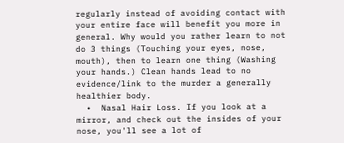regularly instead of avoiding contact with your entire face will benefit you more in general. Why would you rather learn to not do 3 things (Touching your eyes, nose, mouth), then to learn one thing (Washing your hands.) Clean hands lead to no evidence/link to the murder a generally healthier body.
  •  Nasal Hair Loss. If you look at a mirror, and check out the insides of your nose, you'll see a lot of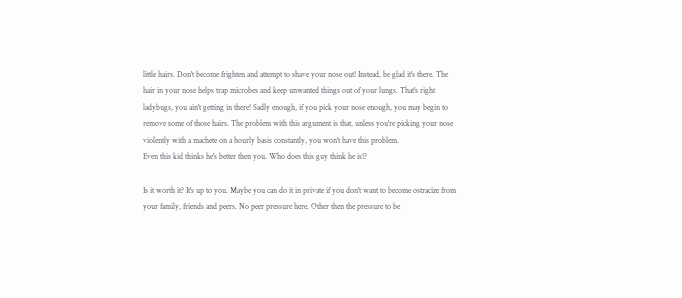little hairs. Don't become frighten and attempt to shave your nose out! Instead, be glad it's there. The hair in your nose helps trap microbes and keep unwanted things out of your lungs. That's right ladybugs, you ain't getting in there! Sadly enough, if you pick your nose enough, you may begin to remove some of those hairs. The problem with this argument is that, unless you're picking your nose violently with a machete on a hourly basis constantly, you won't have this problem.
Even this kid thinks he's better then you. Who does this guy think he is!?

Is it worth it? It's up to you. Maybe you can do it in private if you don't want to become ostracize from your family, friends and peers. No peer pressure here. Other then the pressure to be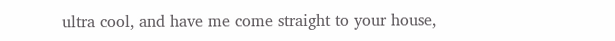ultra cool, and have me come straight to your house,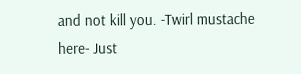and not kill you. -Twirl mustache here- Just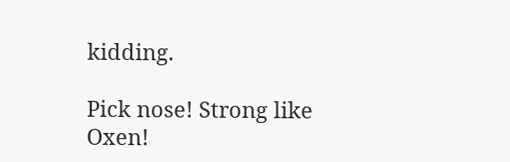kidding.

Pick nose! Strong like Oxen!